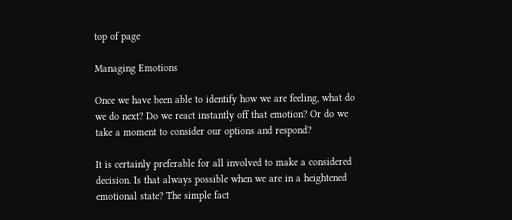top of page

Managing Emotions

Once we have been able to identify how we are feeling, what do we do next? Do we react instantly off that emotion? Or do we take a moment to consider our options and respond?

It is certainly preferable for all involved to make a considered decision. Is that always possible when we are in a heightened emotional state? The simple fact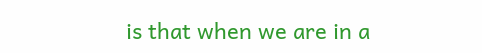is that when we are in a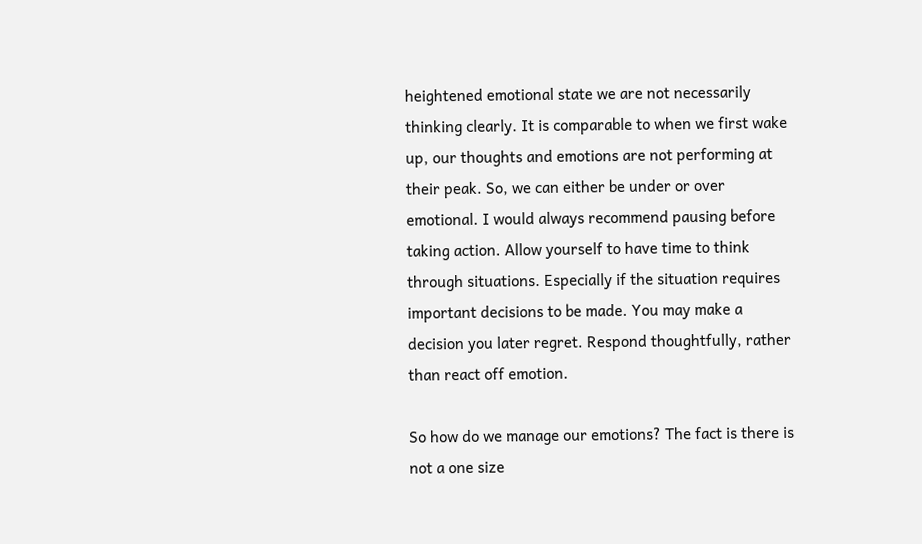heightened emotional state we are not necessarily thinking clearly. It is comparable to when we first wake up, our thoughts and emotions are not performing at their peak. So, we can either be under or over emotional. I would always recommend pausing before taking action. Allow yourself to have time to think through situations. Especially if the situation requires important decisions to be made. You may make a decision you later regret. Respond thoughtfully, rather than react off emotion.

So how do we manage our emotions? The fact is there is not a one size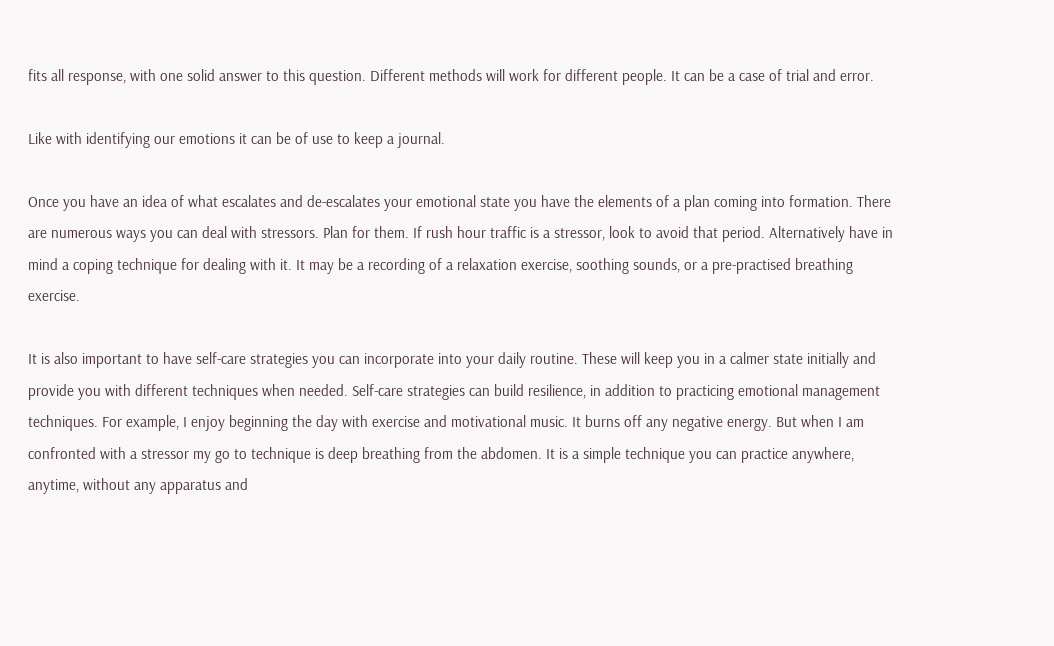fits all response, with one solid answer to this question. Different methods will work for different people. It can be a case of trial and error.

Like with identifying our emotions it can be of use to keep a journal.

Once you have an idea of what escalates and de-escalates your emotional state you have the elements of a plan coming into formation. There are numerous ways you can deal with stressors. Plan for them. If rush hour traffic is a stressor, look to avoid that period. Alternatively have in mind a coping technique for dealing with it. It may be a recording of a relaxation exercise, soothing sounds, or a pre-practised breathing exercise.

It is also important to have self-care strategies you can incorporate into your daily routine. These will keep you in a calmer state initially and provide you with different techniques when needed. Self-care strategies can build resilience, in addition to practicing emotional management techniques. For example, I enjoy beginning the day with exercise and motivational music. It burns off any negative energy. But when I am confronted with a stressor my go to technique is deep breathing from the abdomen. It is a simple technique you can practice anywhere, anytime, without any apparatus and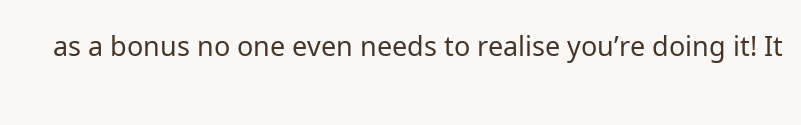as a bonus no one even needs to realise you’re doing it! It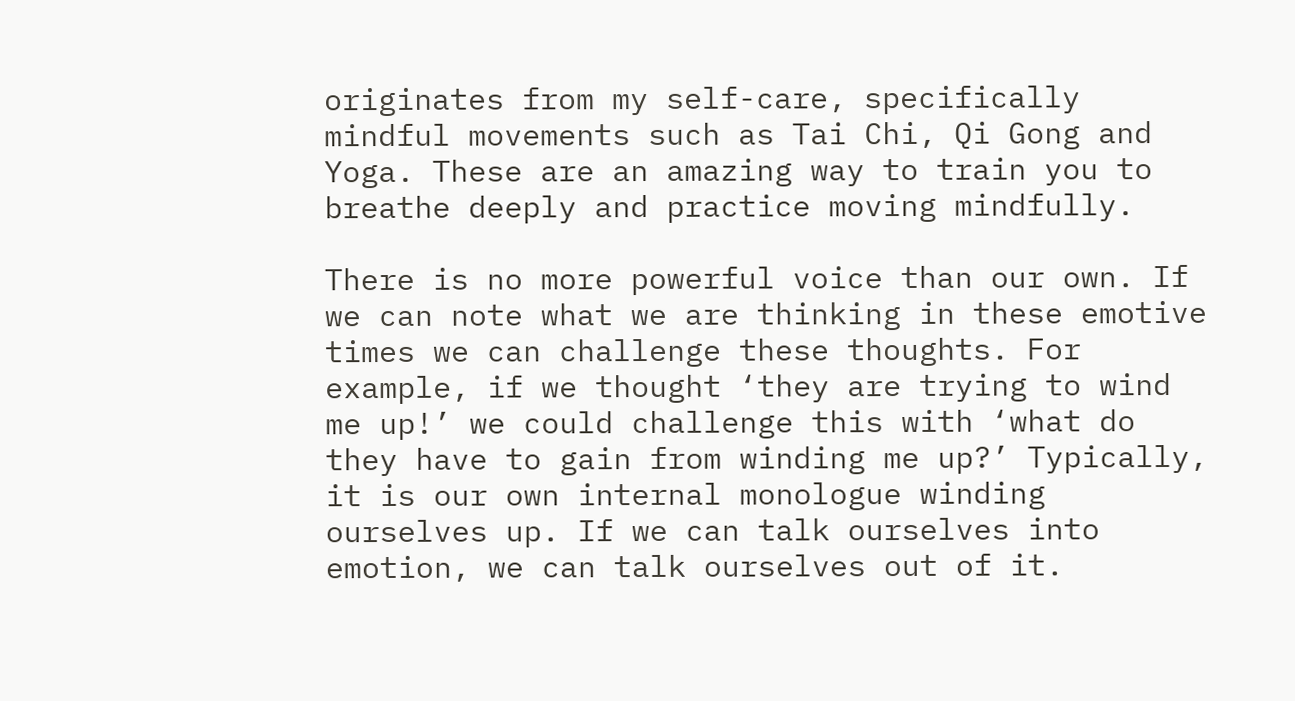originates from my self-care, specifically mindful movements such as Tai Chi, Qi Gong and Yoga. These are an amazing way to train you to breathe deeply and practice moving mindfully.

There is no more powerful voice than our own. If we can note what we are thinking in these emotive times we can challenge these thoughts. For example, if we thought ‘they are trying to wind me up!’ we could challenge this with ‘what do they have to gain from winding me up?’ Typically, it is our own internal monologue winding ourselves up. If we can talk ourselves into emotion, we can talk ourselves out of it.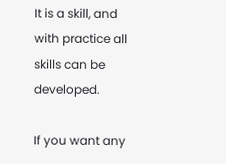It is a skill, and with practice all skills can be developed.

If you want any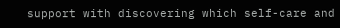support with discovering which self-care and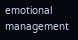emotional management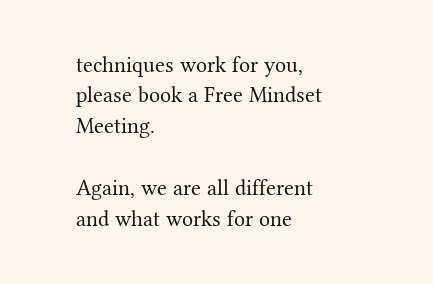techniques work for you, please book a Free Mindset Meeting.

Again, we are all different and what works for one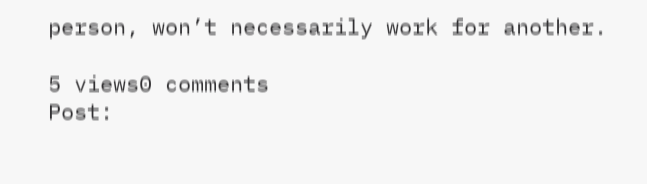person, won’t necessarily work for another.

5 views0 comments
Post: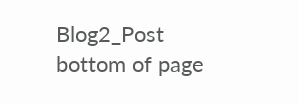Blog2_Post
bottom of page